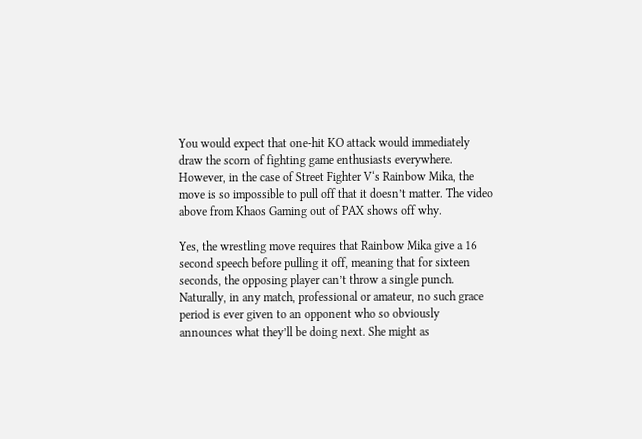You would expect that one-hit KO attack would immediately draw the scorn of fighting game enthusiasts everywhere. However, in the case of Street Fighter V‘s Rainbow Mika, the move is so impossible to pull off that it doesn’t matter. The video above from Khaos Gaming out of PAX shows off why.

Yes, the wrestling move requires that Rainbow Mika give a 16 second speech before pulling it off, meaning that for sixteen seconds, the opposing player can’t throw a single punch. Naturally, in any match, professional or amateur, no such grace period is ever given to an opponent who so obviously announces what they’ll be doing next. She might as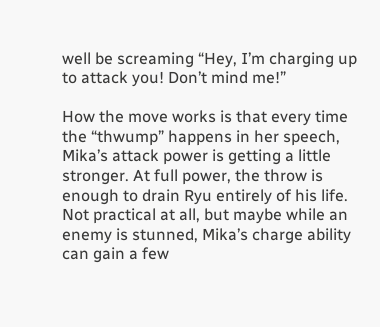well be screaming “Hey, I’m charging up to attack you! Don’t mind me!”

How the move works is that every time the “thwump” happens in her speech, Mika’s attack power is getting a little stronger. At full power, the throw is enough to drain Ryu entirely of his life. Not practical at all, but maybe while an enemy is stunned, Mika’s charge ability can gain a few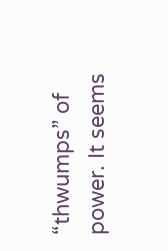“thwumps” of power. It seems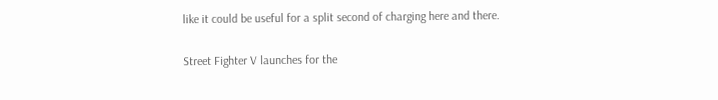like it could be useful for a split second of charging here and there.

Street Fighter V launches for the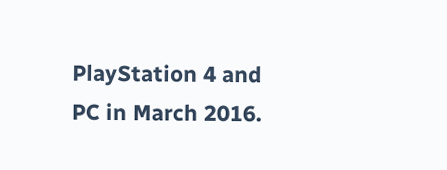PlayStation 4 and PC in March 2016.